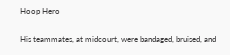Hoop Hero

His teammates, at midcourt, were bandaged, bruised, and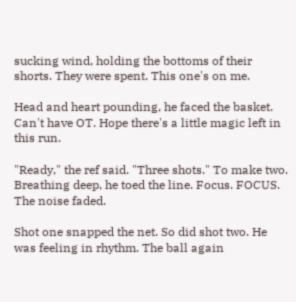sucking wind, holding the bottoms of their shorts. They were spent. This one's on me.

Head and heart pounding, he faced the basket. Can't have OT. Hope there's a little magic left in this run.

"Ready," the ref said. "Three shots." To make two. Breathing deep, he toed the line. Focus. FOCUS. The noise faded.

Shot one snapped the net. So did shot two. He was feeling in rhythm. The ball again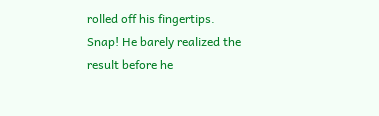rolled off his fingertips. Snap! He barely realized the result before he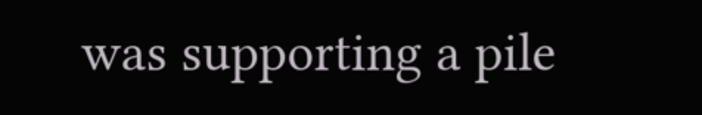was supporting a pile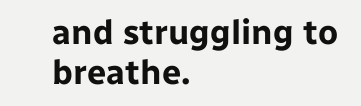and struggling to breathe.